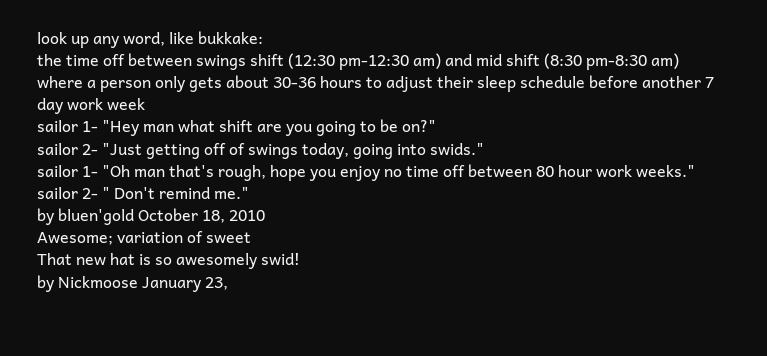look up any word, like bukkake:
the time off between swings shift (12:30 pm-12:30 am) and mid shift (8:30 pm-8:30 am) where a person only gets about 30-36 hours to adjust their sleep schedule before another 7 day work week
sailor 1- "Hey man what shift are you going to be on?"
sailor 2- "Just getting off of swings today, going into swids."
sailor 1- "Oh man that's rough, hope you enjoy no time off between 80 hour work weeks."
sailor 2- " Don't remind me."
by bluen'gold October 18, 2010
Awesome; variation of sweet
That new hat is so awesomely swid!
by Nickmoose January 23,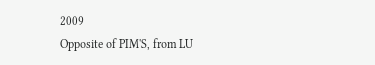2009
Opposite of PIM'S, from LU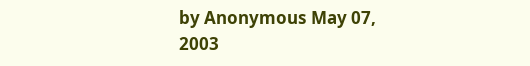by Anonymous May 07, 2003